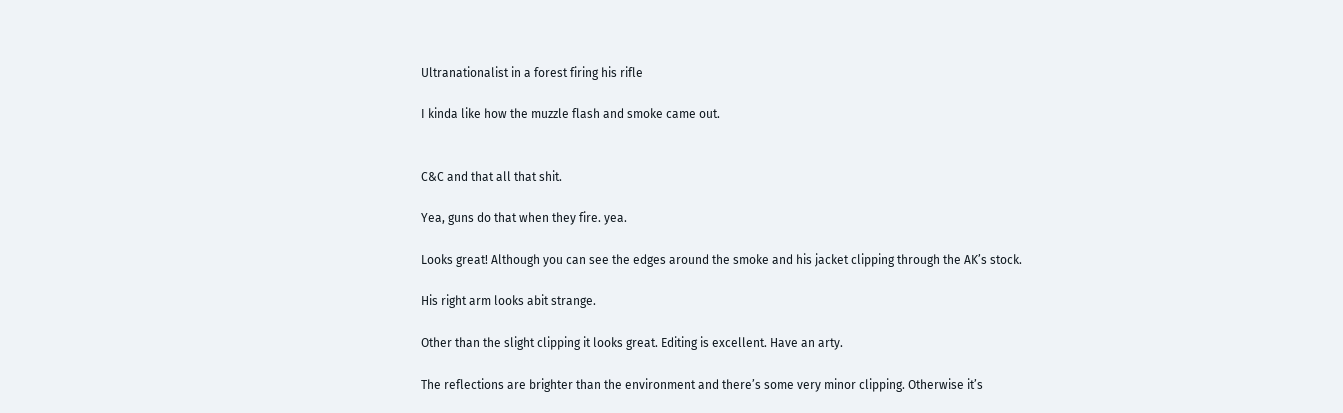Ultranationalist in a forest firing his rifle

I kinda like how the muzzle flash and smoke came out.


C&C and that all that shit.

Yea, guns do that when they fire. yea.

Looks great! Although you can see the edges around the smoke and his jacket clipping through the AK’s stock.

His right arm looks abit strange.

Other than the slight clipping it looks great. Editing is excellent. Have an arty.

The reflections are brighter than the environment and there’s some very minor clipping. Otherwise it’s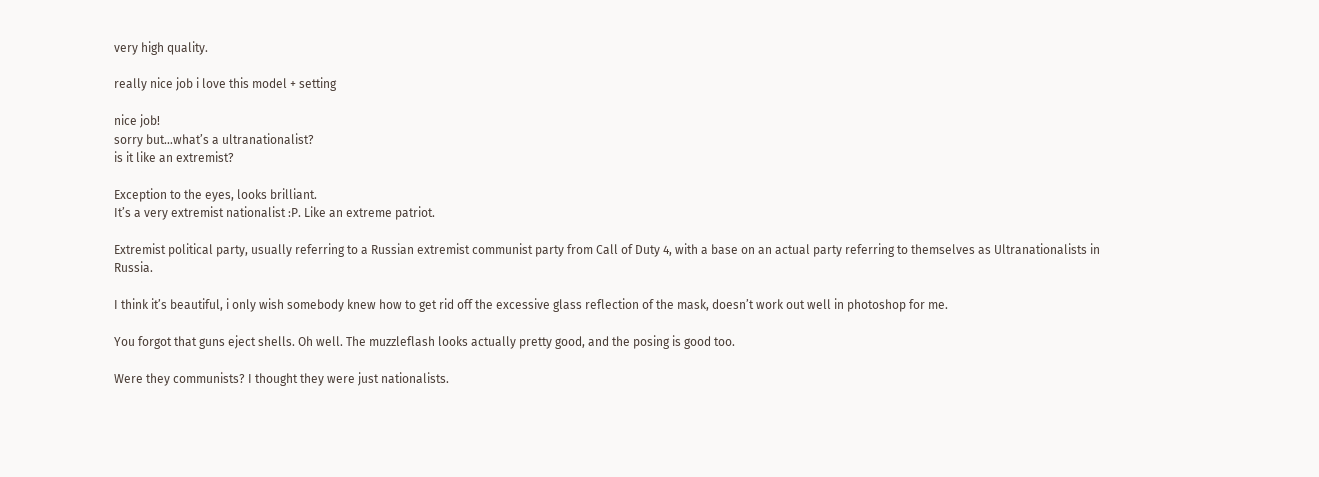very high quality.

really nice job i love this model + setting

nice job!
sorry but…what’s a ultranationalist?
is it like an extremist?

Exception to the eyes, looks brilliant.
It’s a very extremist nationalist :P. Like an extreme patriot.

Extremist political party, usually referring to a Russian extremist communist party from Call of Duty 4, with a base on an actual party referring to themselves as Ultranationalists in Russia.

I think it’s beautiful, i only wish somebody knew how to get rid off the excessive glass reflection of the mask, doesn’t work out well in photoshop for me.

You forgot that guns eject shells. Oh well. The muzzleflash looks actually pretty good, and the posing is good too.

Were they communists? I thought they were just nationalists.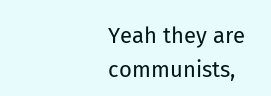Yeah they are communists,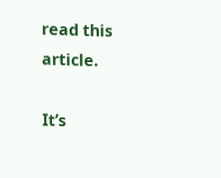read this article.

It’s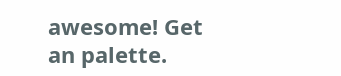awesome! Get an palette.